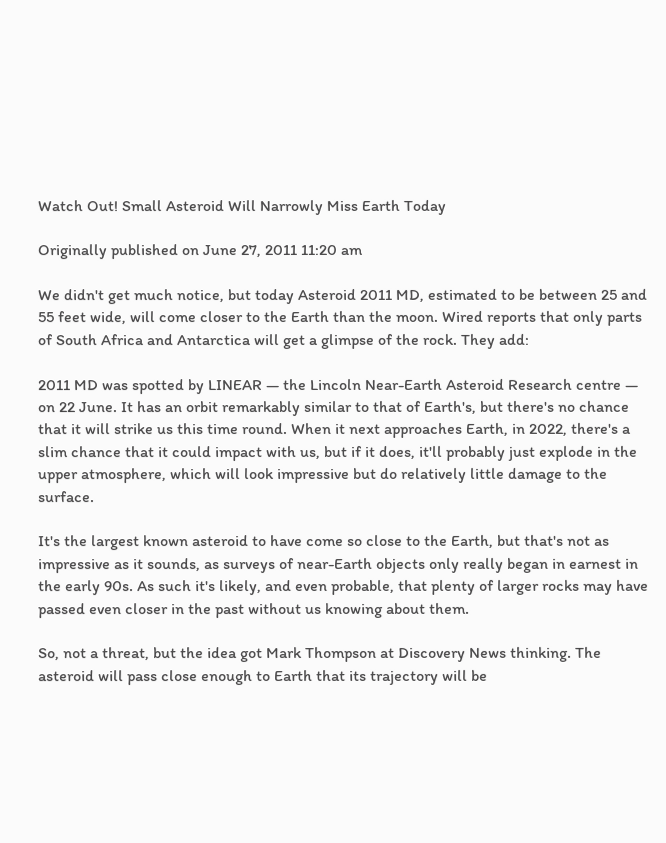Watch Out! Small Asteroid Will Narrowly Miss Earth Today

Originally published on June 27, 2011 11:20 am

We didn't get much notice, but today Asteroid 2011 MD, estimated to be between 25 and 55 feet wide, will come closer to the Earth than the moon. Wired reports that only parts of South Africa and Antarctica will get a glimpse of the rock. They add:

2011 MD was spotted by LINEAR — the Lincoln Near-Earth Asteroid Research centre — on 22 June. It has an orbit remarkably similar to that of Earth's, but there's no chance that it will strike us this time round. When it next approaches Earth, in 2022, there's a slim chance that it could impact with us, but if it does, it'll probably just explode in the upper atmosphere, which will look impressive but do relatively little damage to the surface.

It's the largest known asteroid to have come so close to the Earth, but that's not as impressive as it sounds, as surveys of near-Earth objects only really began in earnest in the early 90s. As such it's likely, and even probable, that plenty of larger rocks may have passed even closer in the past without us knowing about them.

So, not a threat, but the idea got Mark Thompson at Discovery News thinking. The asteroid will pass close enough to Earth that its trajectory will be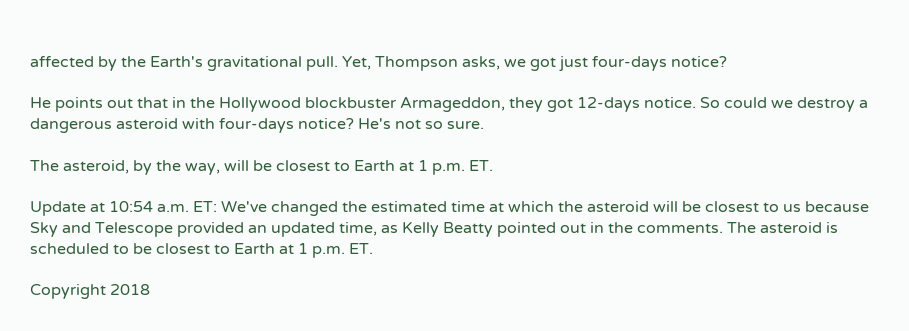affected by the Earth's gravitational pull. Yet, Thompson asks, we got just four-days notice?

He points out that in the Hollywood blockbuster Armageddon, they got 12-days notice. So could we destroy a dangerous asteroid with four-days notice? He's not so sure.

The asteroid, by the way, will be closest to Earth at 1 p.m. ET.

Update at 10:54 a.m. ET: We've changed the estimated time at which the asteroid will be closest to us because Sky and Telescope provided an updated time, as Kelly Beatty pointed out in the comments. The asteroid is scheduled to be closest to Earth at 1 p.m. ET.

Copyright 2018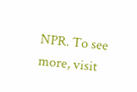NPR. To see more, visit